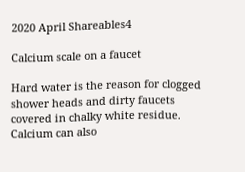2020 April Shareables4

Calcium scale on a faucet

Hard water is the reason for clogged shower heads and dirty faucets covered in chalky white residue. Calcium can also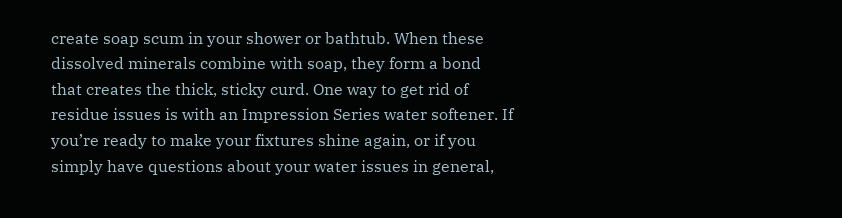create soap scum in your shower or bathtub. When these dissolved minerals combine with soap, they form a bond that creates the thick, sticky curd. One way to get rid of residue issues is with an Impression Series water softener. If you’re ready to make your fixtures shine again, or if you simply have questions about your water issues in general,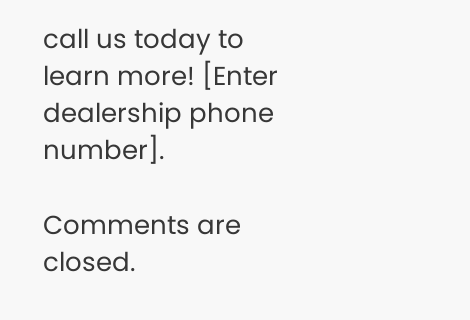call us today to learn more! [Enter dealership phone number].

Comments are closed.